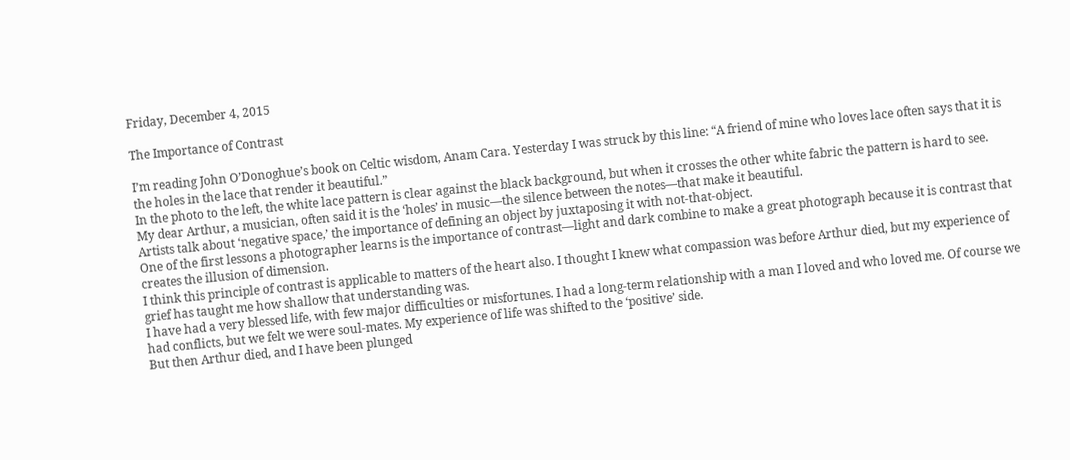Friday, December 4, 2015

The Importance of Contrast

I’m reading John O’Donoghue’s book on Celtic wisdom, Anam Cara. Yesterday I was struck by this line: “A friend of mine who loves lace often says that it is the holes in the lace that render it beautiful.”
In the photo to the left, the white lace pattern is clear against the black background, but when it crosses the other white fabric the pattern is hard to see.
My dear Arthur, a musician, often said it is the ‘holes’ in music—the silence between the notes—that make it beautiful.
Artists talk about ‘negative space,’ the importance of defining an object by juxtaposing it with not-that-object.
One of the first lessons a photographer learns is the importance of contrast—light and dark combine to make a great photograph because it is contrast that creates the illusion of dimension.
I think this principle of contrast is applicable to matters of the heart also. I thought I knew what compassion was before Arthur died, but my experience of grief has taught me how shallow that understanding was.
I have had a very blessed life, with few major difficulties or misfortunes. I had a long-term relationship with a man I loved and who loved me. Of course we had conflicts, but we felt we were soul-mates. My experience of life was shifted to the ‘positive’ side.
But then Arthur died, and I have been plunged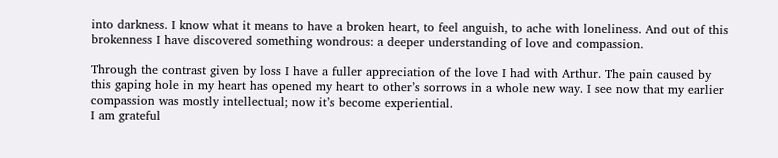into darkness. I know what it means to have a broken heart, to feel anguish, to ache with loneliness. And out of this brokenness I have discovered something wondrous: a deeper understanding of love and compassion.

Through the contrast given by loss I have a fuller appreciation of the love I had with Arthur. The pain caused by this gaping hole in my heart has opened my heart to other’s sorrows in a whole new way. I see now that my earlier compassion was mostly intellectual; now it’s become experiential.
I am grateful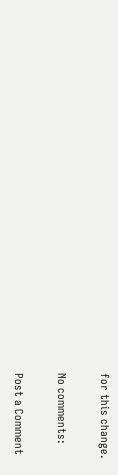for this change.

No comments:

Post a Comment